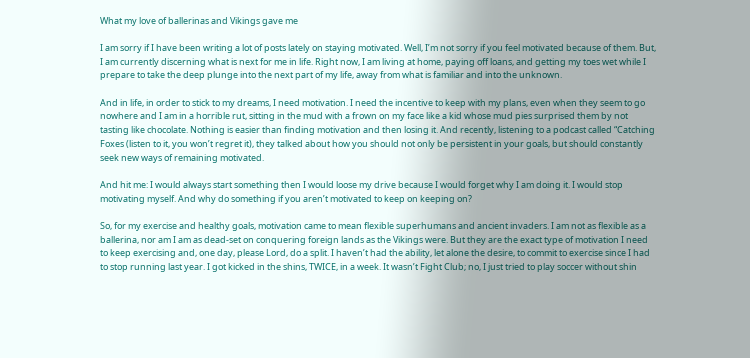What my love of ballerinas and Vikings gave me

I am sorry if I have been writing a lot of posts lately on staying motivated. Well, I’m not sorry if you feel motivated because of them. But, I am currently discerning what is next for me in life. Right now, I am living at home, paying off loans, and getting my toes wet while I prepare to take the deep plunge into the next part of my life, away from what is familiar and into the unknown.

And in life, in order to stick to my dreams, I need motivation. I need the incentive to keep with my plans, even when they seem to go nowhere and I am in a horrible rut, sitting in the mud with a frown on my face like a kid whose mud pies surprised them by not tasting like chocolate. Nothing is easier than finding motivation and then losing it. And recently, listening to a podcast called “Catching Foxes (listen to it, you won’t regret it), they talked about how you should not only be persistent in your goals, but should constantly seek new ways of remaining motivated.

And hit me: I would always start something then I would loose my drive because I would forget why I am doing it. I would stop motivating myself. And why do something if you aren’t motivated to keep on keeping on?

So, for my exercise and healthy goals, motivation came to mean flexible superhumans and ancient invaders. I am not as flexible as a ballerina, nor am I am as dead-set on conquering foreign lands as the Vikings were. But they are the exact type of motivation I need to keep exercising and, one day, please Lord, do a split. I haven’t had the ability, let alone the desire, to commit to exercise since I had to stop running last year. I got kicked in the shins, TWICE, in a week. It wasn’t Fight Club; no, I just tried to play soccer without shin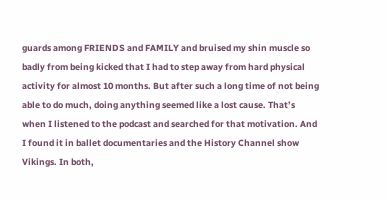guards among FRIENDS and FAMILY and bruised my shin muscle so badly from being kicked that I had to step away from hard physical activity for almost 10 months. But after such a long time of not being able to do much, doing anything seemed like a lost cause. That’s when I listened to the podcast and searched for that motivation. And I found it in ballet documentaries and the History Channel show Vikings. In both,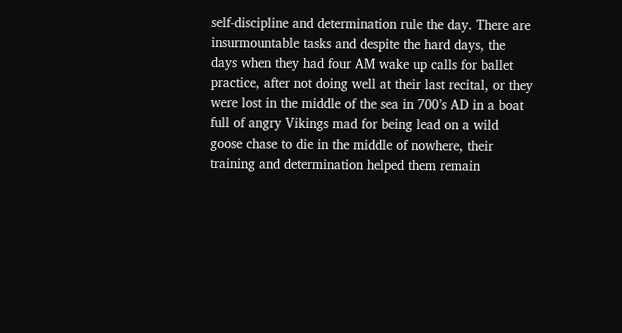self-discipline and determination rule the day. There are insurmountable tasks and despite the hard days, the days when they had four AM wake up calls for ballet practice, after not doing well at their last recital, or they were lost in the middle of the sea in 700’s AD in a boat full of angry Vikings mad for being lead on a wild goose chase to die in the middle of nowhere, their training and determination helped them remain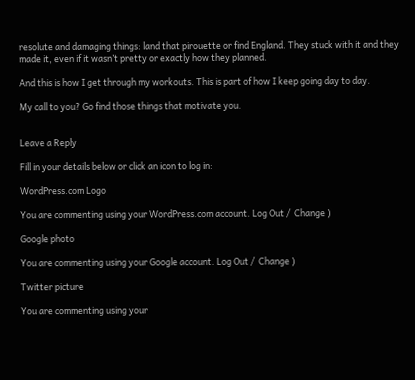resolute and damaging things: land that pirouette or find England. They stuck with it and they made it, even if it wasn’t pretty or exactly how they planned.

And this is how I get through my workouts. This is part of how I keep going day to day.

My call to you? Go find those things that motivate you.


Leave a Reply

Fill in your details below or click an icon to log in:

WordPress.com Logo

You are commenting using your WordPress.com account. Log Out /  Change )

Google photo

You are commenting using your Google account. Log Out /  Change )

Twitter picture

You are commenting using your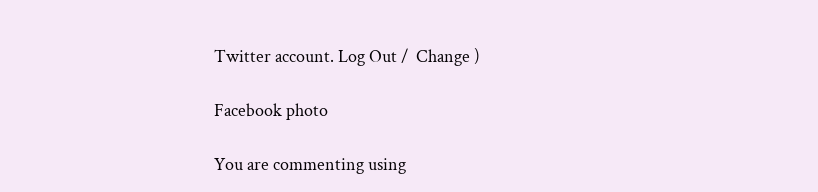Twitter account. Log Out /  Change )

Facebook photo

You are commenting using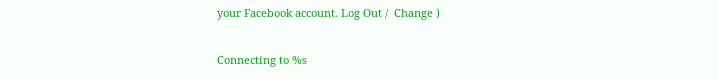your Facebook account. Log Out /  Change )

Connecting to %s